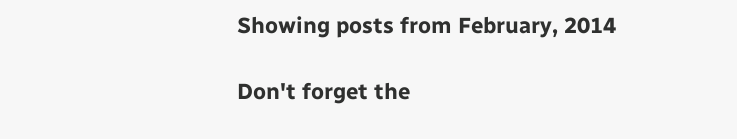Showing posts from February, 2014

Don't forget the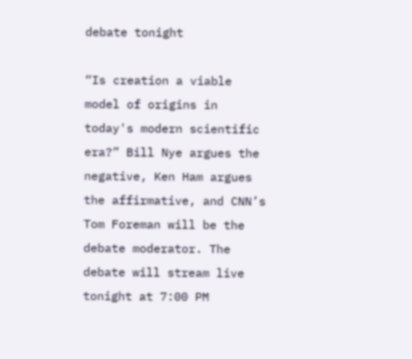debate tonight

“Is creation a viable model of origins in today's modern scientific era?” Bill Nye argues the negative, Ken Ham argues the affirmative, and CNN’s Tom Foreman will be the debate moderator. The debate will stream live tonight at 7:00 PM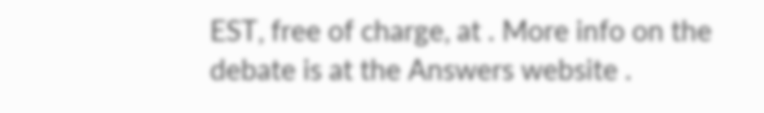EST, free of charge, at . More info on the debate is at the Answers website .